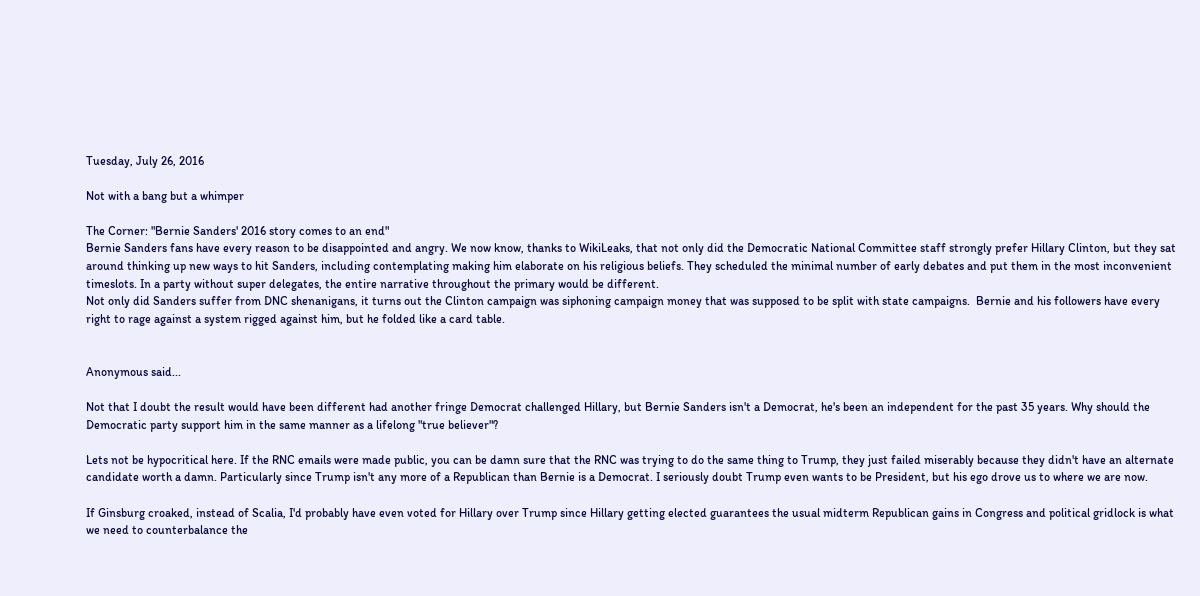Tuesday, July 26, 2016

Not with a bang but a whimper

The Corner: "Bernie Sanders' 2016 story comes to an end"
Bernie Sanders fans have every reason to be disappointed and angry. We now know, thanks to WikiLeaks, that not only did the Democratic National Committee staff strongly prefer Hillary Clinton, but they sat around thinking up new ways to hit Sanders, including contemplating making him elaborate on his religious beliefs. They scheduled the minimal number of early debates and put them in the most inconvenient timeslots. In a party without super delegates, the entire narrative throughout the primary would be different.
Not only did Sanders suffer from DNC shenanigans, it turns out the Clinton campaign was siphoning campaign money that was supposed to be split with state campaigns.  Bernie and his followers have every right to rage against a system rigged against him, but he folded like a card table.


Anonymous said...

Not that I doubt the result would have been different had another fringe Democrat challenged Hillary, but Bernie Sanders isn't a Democrat, he's been an independent for the past 35 years. Why should the Democratic party support him in the same manner as a lifelong "true believer"?

Lets not be hypocritical here. If the RNC emails were made public, you can be damn sure that the RNC was trying to do the same thing to Trump, they just failed miserably because they didn't have an alternate candidate worth a damn. Particularly since Trump isn't any more of a Republican than Bernie is a Democrat. I seriously doubt Trump even wants to be President, but his ego drove us to where we are now.

If Ginsburg croaked, instead of Scalia, I'd probably have even voted for Hillary over Trump since Hillary getting elected guarantees the usual midterm Republican gains in Congress and political gridlock is what we need to counterbalance the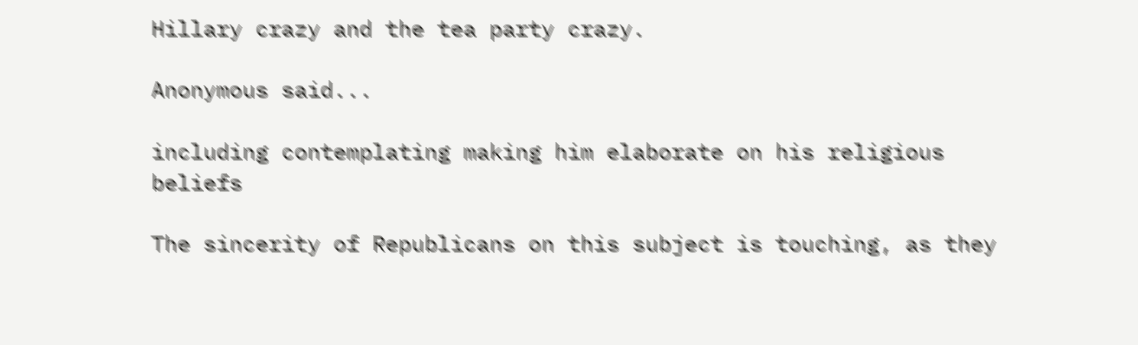Hillary crazy and the tea party crazy.

Anonymous said...

including contemplating making him elaborate on his religious beliefs

The sincerity of Republicans on this subject is touching, as they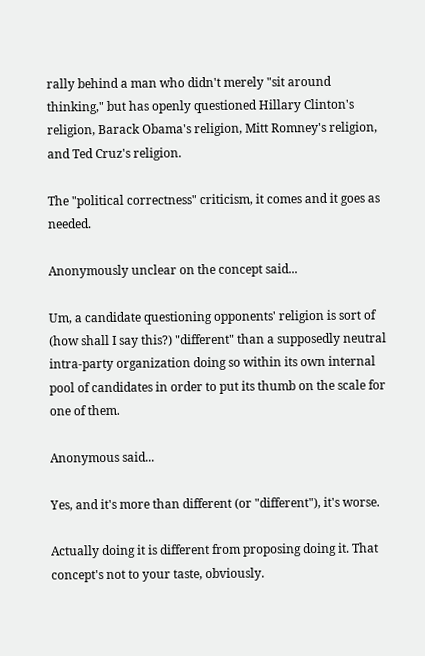rally behind a man who didn't merely "sit around thinking," but has openly questioned Hillary Clinton's religion, Barack Obama's religion, Mitt Romney's religion, and Ted Cruz's religion.

The "political correctness" criticism, it comes and it goes as needed.

Anonymously unclear on the concept said...

Um, a candidate questioning opponents' religion is sort of (how shall I say this?) "different" than a supposedly neutral intra-party organization doing so within its own internal pool of candidates in order to put its thumb on the scale for one of them.

Anonymous said...

Yes, and it's more than different (or "different"), it's worse.

Actually doing it is different from proposing doing it. That concept's not to your taste, obviously.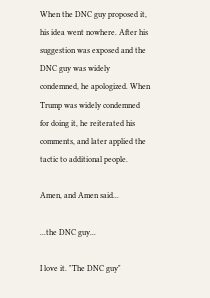When the DNC guy proposed it, his idea went nowhere. After his suggestion was exposed and the DNC guy was widely condemned, he apologized. When Trump was widely condemned for doing it, he reiterated his comments, and later applied the tactic to additional people.

Amen, and Amen said...

...the DNC guy...

I love it. "The DNC guy"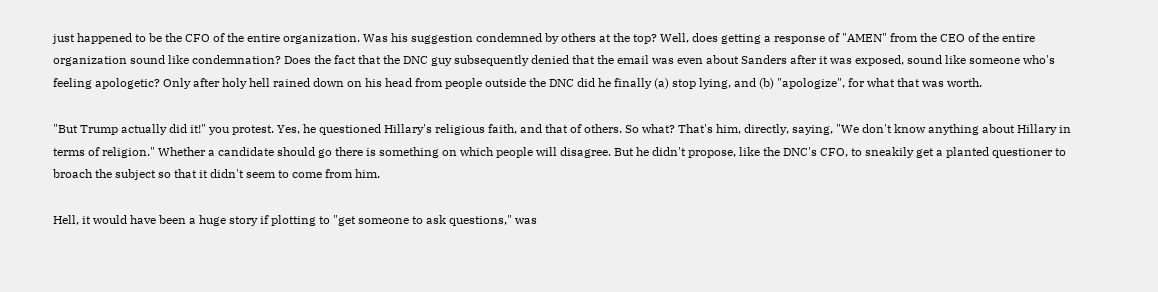just happened to be the CFO of the entire organization. Was his suggestion condemned by others at the top? Well, does getting a response of "AMEN" from the CEO of the entire organization sound like condemnation? Does the fact that the DNC guy subsequently denied that the email was even about Sanders after it was exposed, sound like someone who's feeling apologetic? Only after holy hell rained down on his head from people outside the DNC did he finally (a) stop lying, and (b) "apologize", for what that was worth.

"But Trump actually did it!" you protest. Yes, he questioned Hillary's religious faith, and that of others. So what? That's him, directly, saying, "We don't know anything about Hillary in terms of religion." Whether a candidate should go there is something on which people will disagree. But he didn't propose, like the DNC's CFO, to sneakily get a planted questioner to broach the subject so that it didn't seem to come from him.

Hell, it would have been a huge story if plotting to "get someone to ask questions," was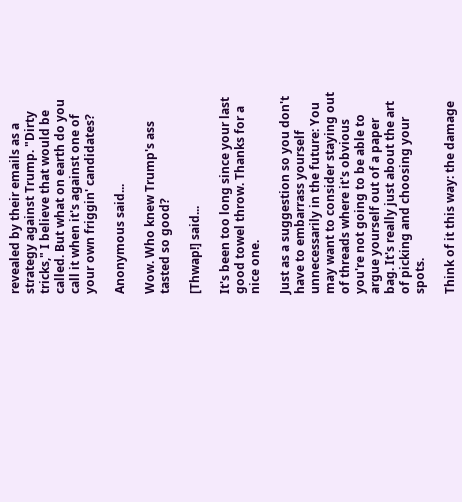revealed by their emails as a strategy against Trump. "Dirty tricks," I believe that would be called. But what on earth do you call it when it's against one of your own friggin' candidates?

Anonymous said...

Wow. Who knew Trump's ass tasted so good?

[Thwap!] said...

It's been too long since your last good towel throw. Thanks for a nice one.

Just as a suggestion so you don't have to embarrass yourself unnecessarily in the future: You may want to consider staying out of threads where it's obvious you're not going to be able to argue yourself out of a paper bag. It's really just about the art of picking and choosing your spots.

Think of it this way: the damage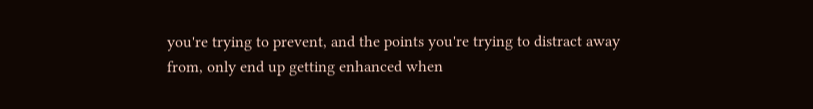you're trying to prevent, and the points you're trying to distract away from, only end up getting enhanced when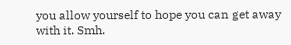you allow yourself to hope you can get away with it. Smh.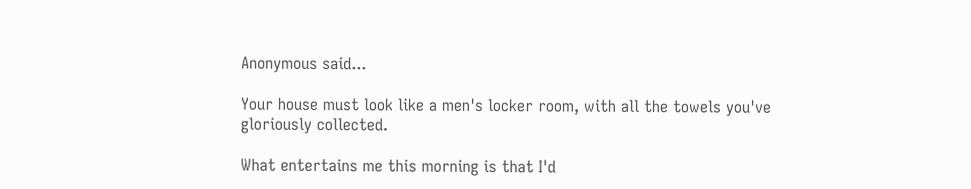Anonymous said...

Your house must look like a men's locker room, with all the towels you've gloriously collected.

What entertains me this morning is that I'd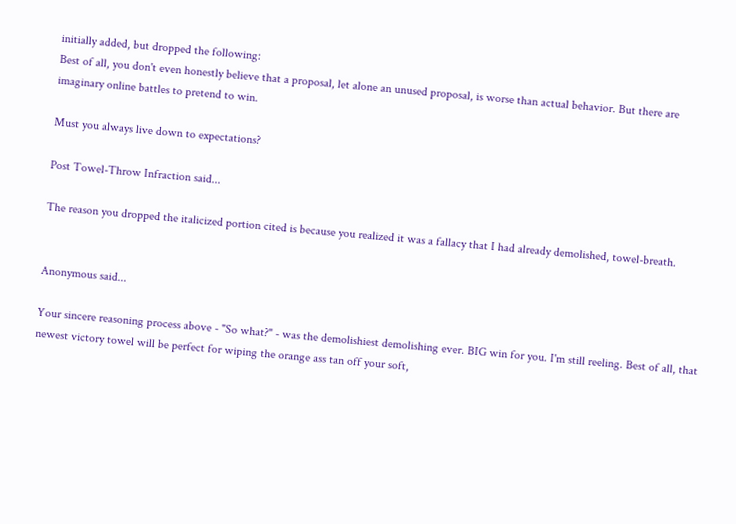initially added, but dropped the following:
Best of all, you don't even honestly believe that a proposal, let alone an unused proposal, is worse than actual behavior. But there are imaginary online battles to pretend to win.

Must you always live down to expectations?

Post Towel-Throw Infraction said...

The reason you dropped the italicized portion cited is because you realized it was a fallacy that I had already demolished, towel-breath.


Anonymous said...

Your sincere reasoning process above - "So what?" - was the demolishiest demolishing ever. BIG win for you. I'm still reeling. Best of all, that newest victory towel will be perfect for wiping the orange ass tan off your soft,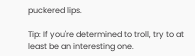puckered lips.

Tip: If you're determined to troll, try to at least be an interesting one.